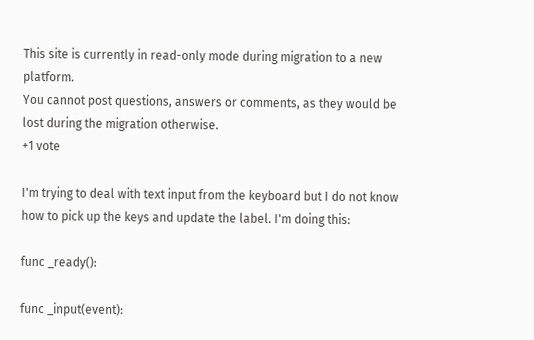This site is currently in read-only mode during migration to a new platform.
You cannot post questions, answers or comments, as they would be lost during the migration otherwise.
+1 vote

I'm trying to deal with text input from the keyboard but I do not know how to pick up the keys and update the label. I'm doing this:

func _ready():

func _input(event):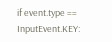if event.type == InputEvent.KEY: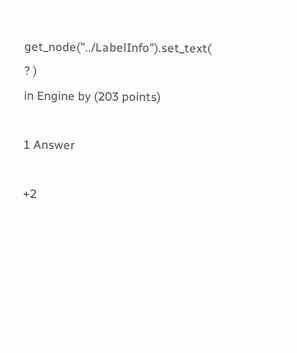get_node("../LabelInfo").set_text( ? )
in Engine by (203 points)

1 Answer

+2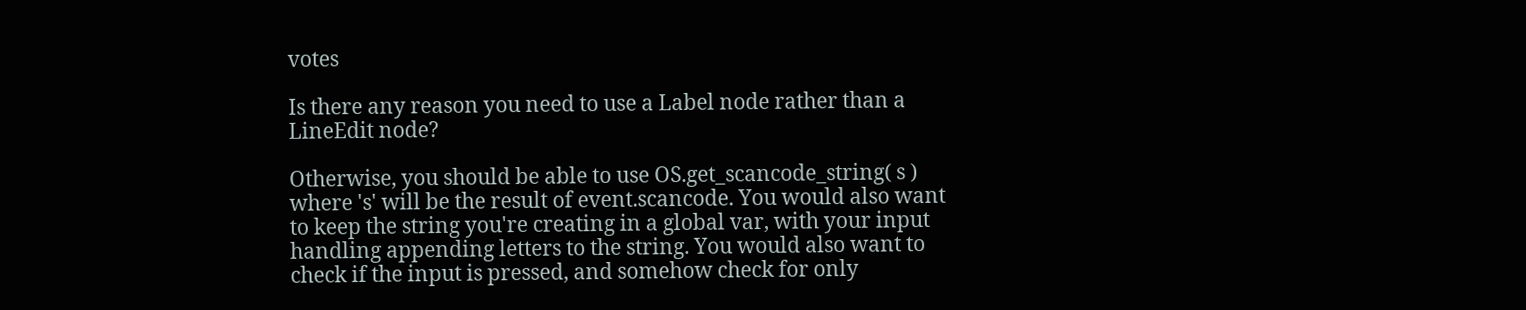votes

Is there any reason you need to use a Label node rather than a LineEdit node?

Otherwise, you should be able to use OS.get_scancode_string( s ) where 's' will be the result of event.scancode. You would also want to keep the string you're creating in a global var, with your input handling appending letters to the string. You would also want to check if the input is pressed, and somehow check for only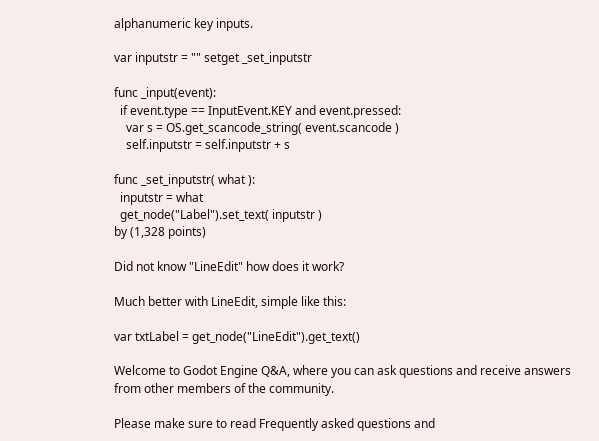alphanumeric key inputs.

var inputstr = "" setget _set_inputstr

func _input(event):
  if event.type == InputEvent.KEY and event.pressed:
    var s = OS.get_scancode_string( event.scancode )
    self.inputstr = self.inputstr + s

func _set_inputstr( what ):
  inputstr = what
  get_node("Label").set_text( inputstr )
by (1,328 points)

Did not know "LineEdit" how does it work?

Much better with LineEdit, simple like this:

var txtLabel = get_node("LineEdit").get_text()

Welcome to Godot Engine Q&A, where you can ask questions and receive answers from other members of the community.

Please make sure to read Frequently asked questions and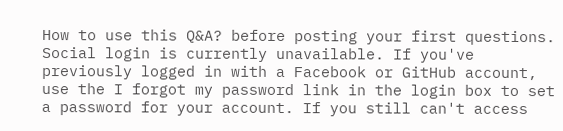How to use this Q&A? before posting your first questions.
Social login is currently unavailable. If you've previously logged in with a Facebook or GitHub account, use the I forgot my password link in the login box to set a password for your account. If you still can't access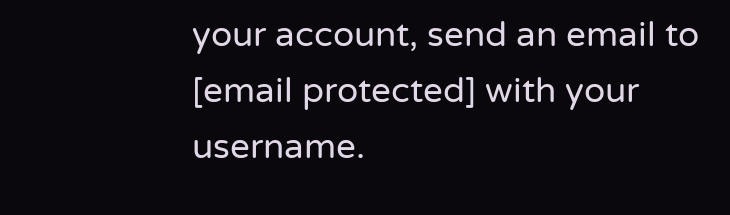your account, send an email to [email protected] with your username.